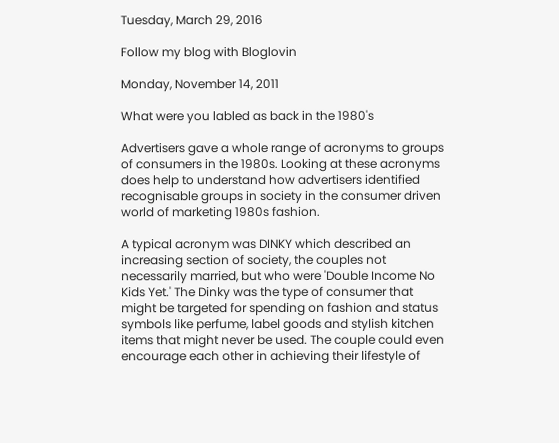Tuesday, March 29, 2016

Follow my blog with Bloglovin

Monday, November 14, 2011

What were you labled as back in the 1980's

Advertisers gave a whole range of acronyms to groups of consumers in the 1980s. Looking at these acronyms does help to understand how advertisers identified recognisable groups in society in the consumer driven world of marketing 1980s fashion.

A typical acronym was DINKY which described an increasing section of society, the couples not necessarily married, but who were 'Double Income No Kids Yet.' The Dinky was the type of consumer that might be targeted for spending on fashion and status symbols like perfume, label goods and stylish kitchen items that might never be used. The couple could even encourage each other in achieving their lifestyle of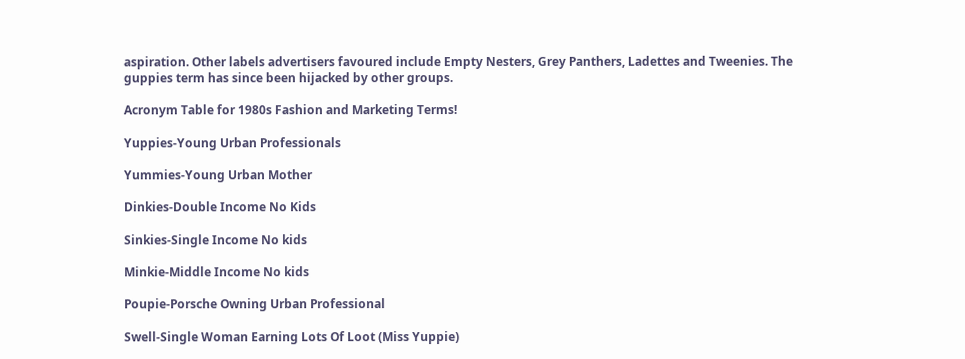aspiration. Other labels advertisers favoured include Empty Nesters, Grey Panthers, Ladettes and Tweenies. The guppies term has since been hijacked by other groups.

Acronym Table for 1980s Fashion and Marketing Terms!

Yuppies-Young Urban Professionals

Yummies-Young Urban Mother

Dinkies-Double Income No Kids

Sinkies-Single Income No kids

Minkie-Middle Income No kids

Poupie-Porsche Owning Urban Professional

Swell-Single Woman Earning Lots Of Loot (Miss Yuppie)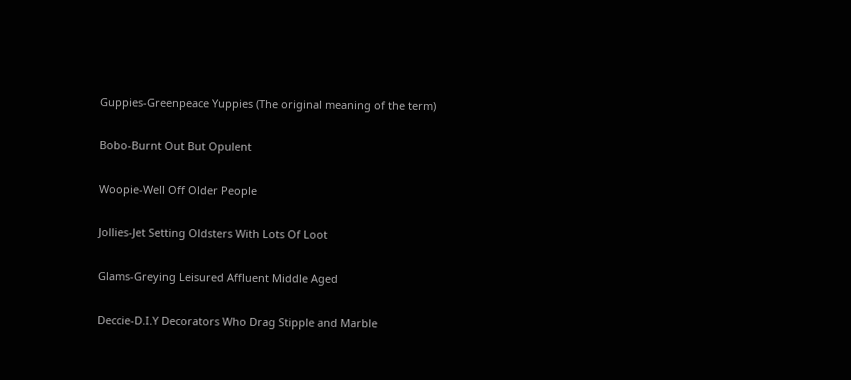Guppies-Greenpeace Yuppies (The original meaning of the term)

Bobo-Burnt Out But Opulent

Woopie-Well Off Older People

Jollies-Jet Setting Oldsters With Lots Of Loot

Glams-Greying Leisured Affluent Middle Aged

Deccie-D.I.Y Decorators Who Drag Stipple and Marble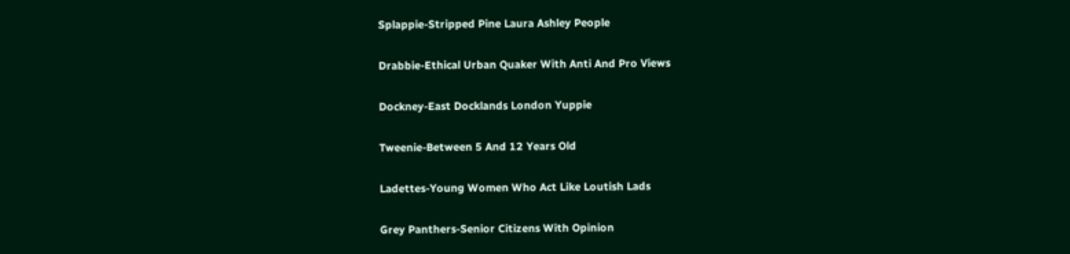Splappie-Stripped Pine Laura Ashley People

Drabbie-Ethical Urban Quaker With Anti And Pro Views

Dockney-East Docklands London Yuppie

Tweenie-Between 5 And 12 Years Old

Ladettes-Young Women Who Act Like Loutish Lads

Grey Panthers-Senior Citizens With Opinion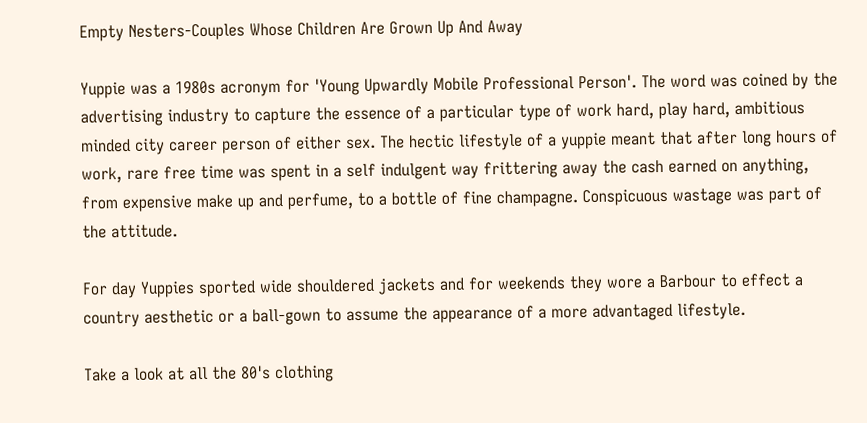Empty Nesters-Couples Whose Children Are Grown Up And Away

Yuppie was a 1980s acronym for 'Young Upwardly Mobile Professional Person'. The word was coined by the advertising industry to capture the essence of a particular type of work hard, play hard, ambitious minded city career person of either sex. The hectic lifestyle of a yuppie meant that after long hours of work, rare free time was spent in a self indulgent way frittering away the cash earned on anything, from expensive make up and perfume, to a bottle of fine champagne. Conspicuous wastage was part of the attitude.

For day Yuppies sported wide shouldered jackets and for weekends they wore a Barbour to effect a country aesthetic or a ball-gown to assume the appearance of a more advantaged lifestyle.

Take a look at all the 80's clothing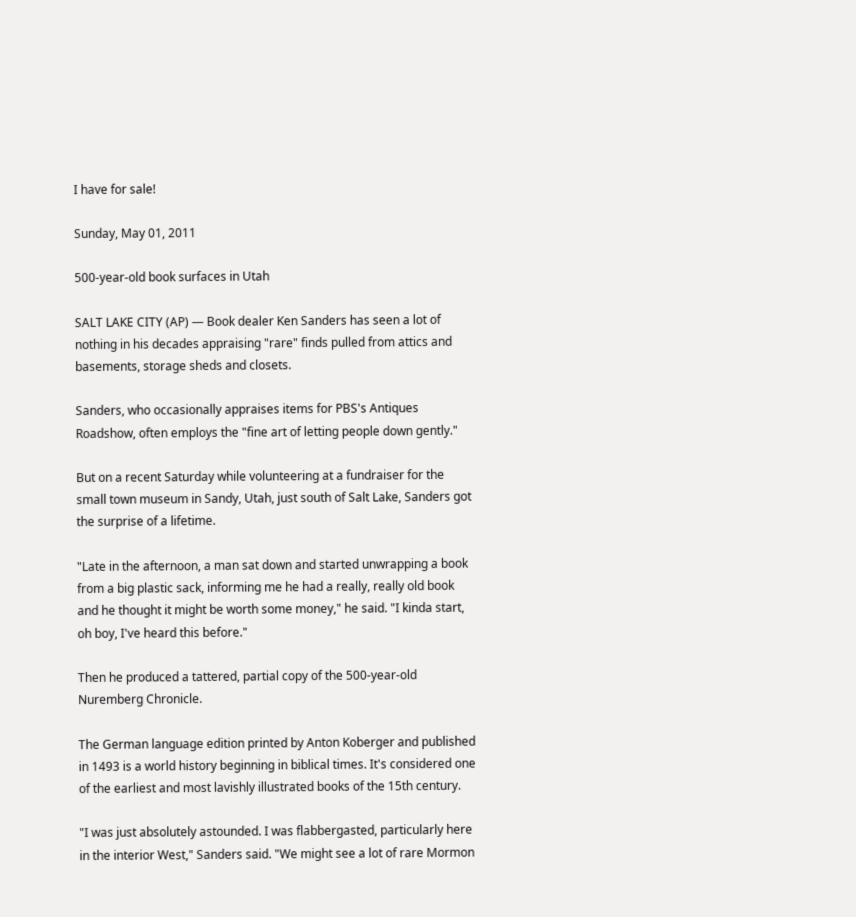I have for sale!

Sunday, May 01, 2011

500-year-old book surfaces in Utah

SALT LAKE CITY (AP) — Book dealer Ken Sanders has seen a lot of nothing in his decades appraising "rare" finds pulled from attics and basements, storage sheds and closets.

Sanders, who occasionally appraises items for PBS's Antiques Roadshow, often employs the "fine art of letting people down gently."

But on a recent Saturday while volunteering at a fundraiser for the small town museum in Sandy, Utah, just south of Salt Lake, Sanders got the surprise of a lifetime.

"Late in the afternoon, a man sat down and started unwrapping a book from a big plastic sack, informing me he had a really, really old book and he thought it might be worth some money," he said. "I kinda start, oh boy, I've heard this before."

Then he produced a tattered, partial copy of the 500-year-old Nuremberg Chronicle.

The German language edition printed by Anton Koberger and published in 1493 is a world history beginning in biblical times. It's considered one of the earliest and most lavishly illustrated books of the 15th century.

"I was just absolutely astounded. I was flabbergasted, particularly here in the interior West," Sanders said. "We might see a lot of rare Mormon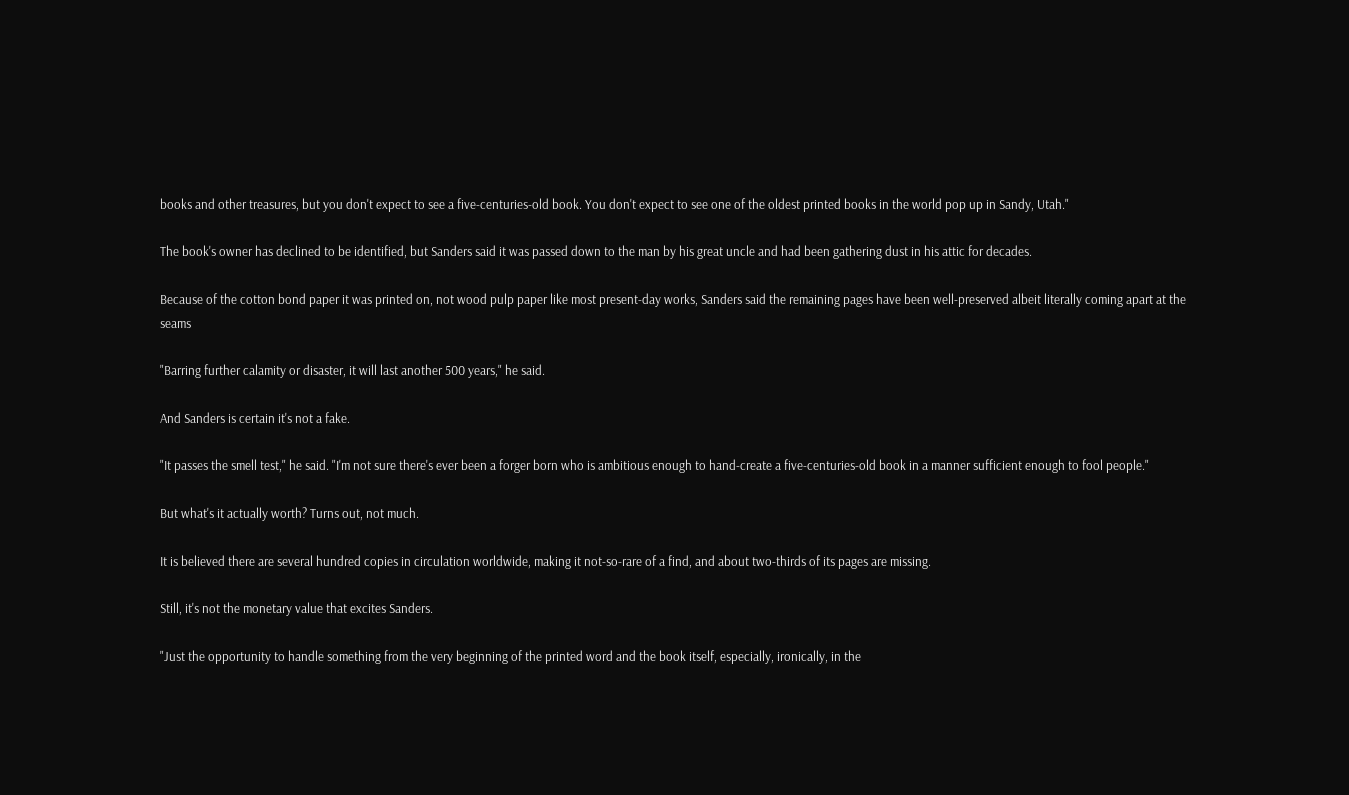books and other treasures, but you don't expect to see a five-centuries-old book. You don't expect to see one of the oldest printed books in the world pop up in Sandy, Utah."

The book's owner has declined to be identified, but Sanders said it was passed down to the man by his great uncle and had been gathering dust in his attic for decades.

Because of the cotton bond paper it was printed on, not wood pulp paper like most present-day works, Sanders said the remaining pages have been well-preserved albeit literally coming apart at the seams

"Barring further calamity or disaster, it will last another 500 years," he said.

And Sanders is certain it's not a fake.

"It passes the smell test," he said. "I'm not sure there's ever been a forger born who is ambitious enough to hand-create a five-centuries-old book in a manner sufficient enough to fool people."

But what's it actually worth? Turns out, not much.

It is believed there are several hundred copies in circulation worldwide, making it not-so-rare of a find, and about two-thirds of its pages are missing.

Still, it's not the monetary value that excites Sanders.

"Just the opportunity to handle something from the very beginning of the printed word and the book itself, especially, ironically, in the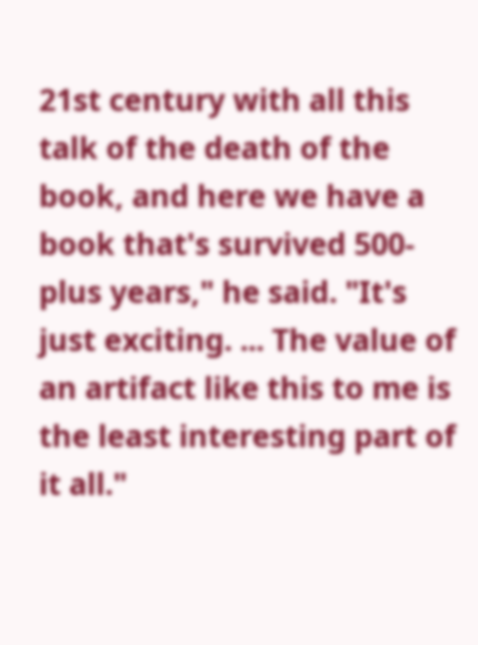21st century with all this talk of the death of the book, and here we have a book that's survived 500-plus years," he said. "It's just exciting. ... The value of an artifact like this to me is the least interesting part of it all."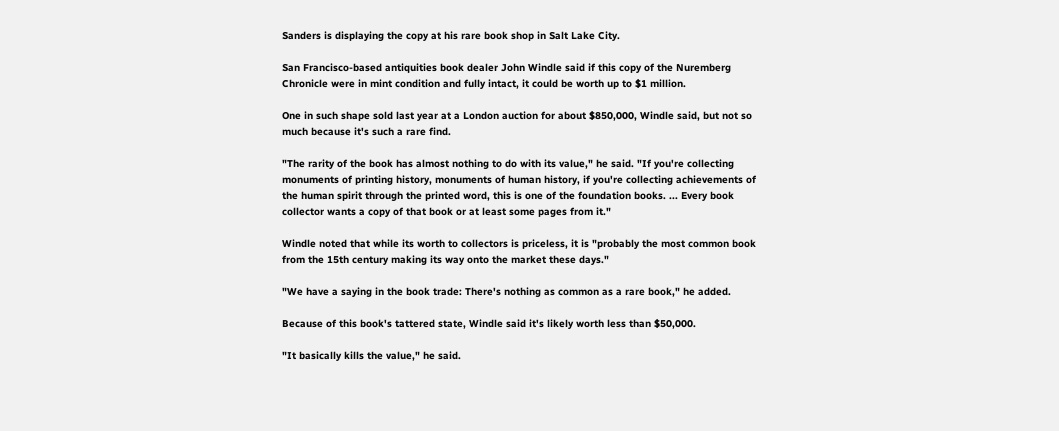Sanders is displaying the copy at his rare book shop in Salt Lake City.

San Francisco-based antiquities book dealer John Windle said if this copy of the Nuremberg Chronicle were in mint condition and fully intact, it could be worth up to $1 million.

One in such shape sold last year at a London auction for about $850,000, Windle said, but not so much because it's such a rare find.

"The rarity of the book has almost nothing to do with its value," he said. "If you're collecting monuments of printing history, monuments of human history, if you're collecting achievements of the human spirit through the printed word, this is one of the foundation books. ... Every book collector wants a copy of that book or at least some pages from it."

Windle noted that while its worth to collectors is priceless, it is "probably the most common book from the 15th century making its way onto the market these days."

"We have a saying in the book trade: There's nothing as common as a rare book," he added.

Because of this book's tattered state, Windle said it's likely worth less than $50,000.

"It basically kills the value," he said.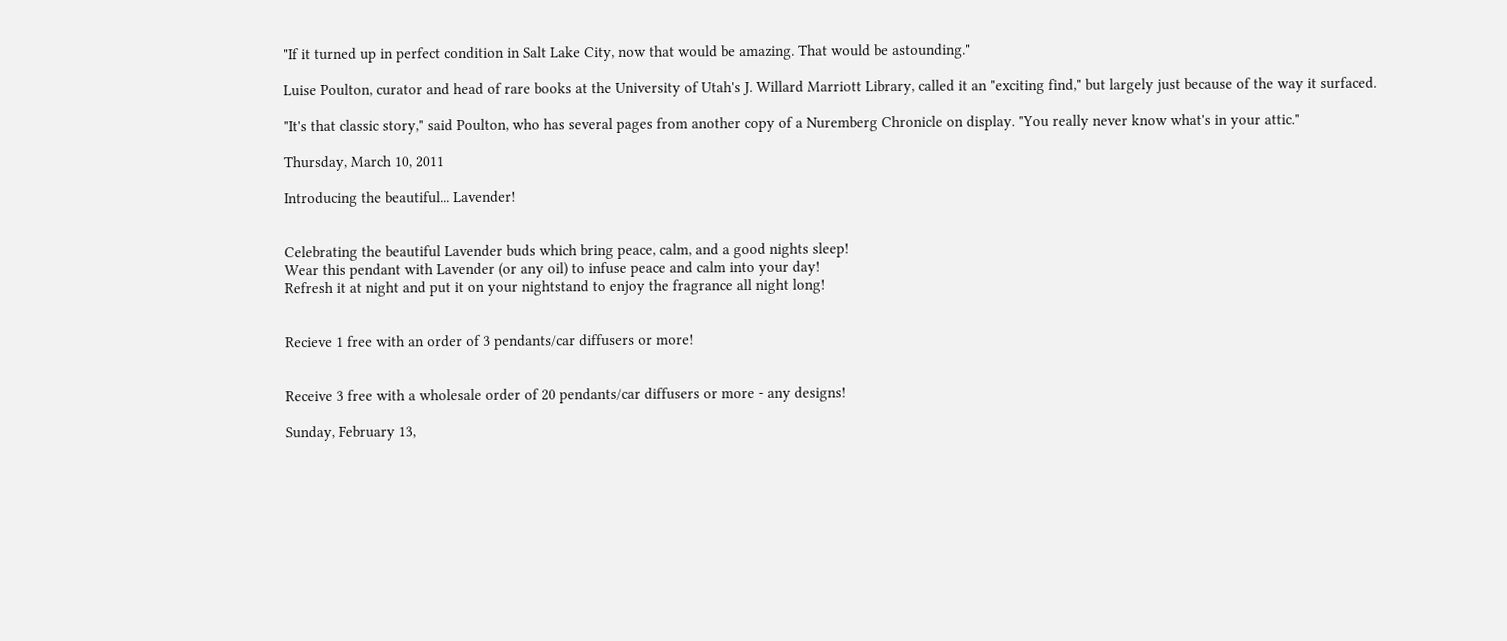"If it turned up in perfect condition in Salt Lake City, now that would be amazing. That would be astounding."

Luise Poulton, curator and head of rare books at the University of Utah's J. Willard Marriott Library, called it an "exciting find," but largely just because of the way it surfaced.

"It's that classic story," said Poulton, who has several pages from another copy of a Nuremberg Chronicle on display. "You really never know what's in your attic."

Thursday, March 10, 2011

Introducing the beautiful... Lavender!


Celebrating the beautiful Lavender buds which bring peace, calm, and a good nights sleep!
Wear this pendant with Lavender (or any oil) to infuse peace and calm into your day!
Refresh it at night and put it on your nightstand to enjoy the fragrance all night long!


Recieve 1 free with an order of 3 pendants/car diffusers or more!


Receive 3 free with a wholesale order of 20 pendants/car diffusers or more - any designs!

Sunday, February 13,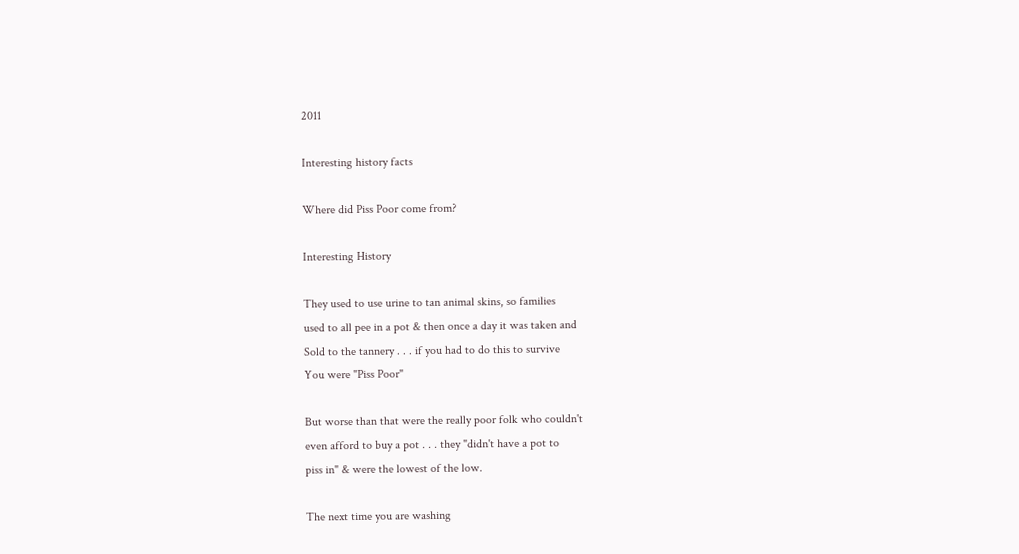2011

Interesting history facts

Where did Piss Poor come from?

Interesting History

They used to use urine to tan animal skins, so families
used to all pee in a pot & then once a day it was taken and
Sold to the tannery . . . if you had to do this to survive
You were "Piss Poor"

But worse than that were the really poor folk who couldn't
even afford to buy a pot . . . they "didn't have a pot to
piss in" & were the lowest of the low.

The next time you are washing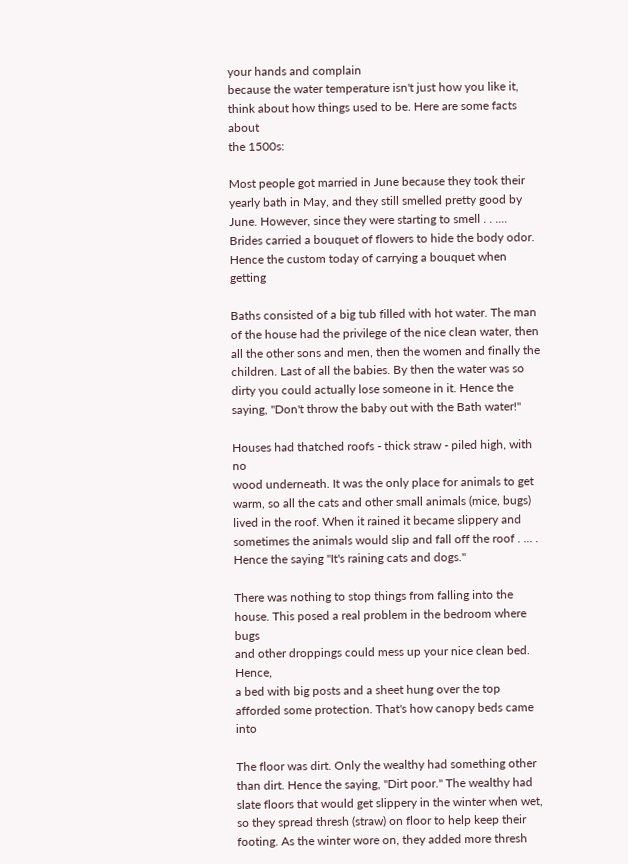your hands and complain
because the water temperature isn't just how you like it,
think about how things used to be. Here are some facts about
the 1500s:

Most people got married in June because they took their
yearly bath in May, and they still smelled pretty good by
June. However, since they were starting to smell . . ....
Brides carried a bouquet of flowers to hide the body odor.
Hence the custom today of carrying a bouquet when getting

Baths consisted of a big tub filled with hot water. The man
of the house had the privilege of the nice clean water, then
all the other sons and men, then the women and finally the
children. Last of all the babies. By then the water was so
dirty you could actually lose someone in it. Hence the
saying, "Don't throw the baby out with the Bath water!"

Houses had thatched roofs - thick straw - piled high, with no
wood underneath. It was the only place for animals to get
warm, so all the cats and other small animals (mice, bugs)
lived in the roof. When it rained it became slippery and
sometimes the animals would slip and fall off the roof . ... .
Hence the saying "It's raining cats and dogs."

There was nothing to stop things from falling into the
house. This posed a real problem in the bedroom where bugs
and other droppings could mess up your nice clean bed. Hence,
a bed with big posts and a sheet hung over the top
afforded some protection. That's how canopy beds came into

The floor was dirt. Only the wealthy had something other
than dirt. Hence the saying, "Dirt poor." The wealthy had
slate floors that would get slippery in the winter when wet,
so they spread thresh (straw) on floor to help keep their
footing. As the winter wore on, they added more thresh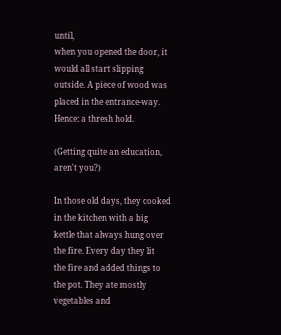until,
when you opened the door, it would all start slipping
outside. A piece of wood was placed in the entrance-way.
Hence: a thresh hold.

(Getting quite an education, aren't you?)

In those old days, they cooked in the kitchen with a big
kettle that always hung over the fire. Every day they lit
the fire and added things to the pot. They ate mostly
vegetables and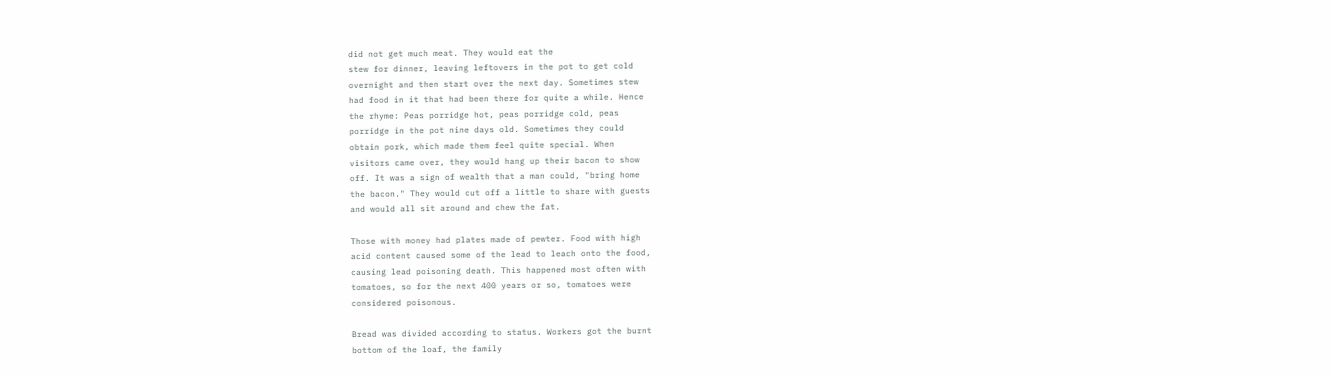did not get much meat. They would eat the
stew for dinner, leaving leftovers in the pot to get cold
overnight and then start over the next day. Sometimes stew
had food in it that had been there for quite a while. Hence
the rhyme: Peas porridge hot, peas porridge cold, peas
porridge in the pot nine days old. Sometimes they could
obtain pork, which made them feel quite special. When
visitors came over, they would hang up their bacon to show
off. It was a sign of wealth that a man could, "bring home
the bacon." They would cut off a little to share with guests
and would all sit around and chew the fat.

Those with money had plates made of pewter. Food with high
acid content caused some of the lead to leach onto the food,
causing lead poisoning death. This happened most often with
tomatoes, so for the next 400 years or so, tomatoes were
considered poisonous.

Bread was divided according to status. Workers got the burnt
bottom of the loaf, the family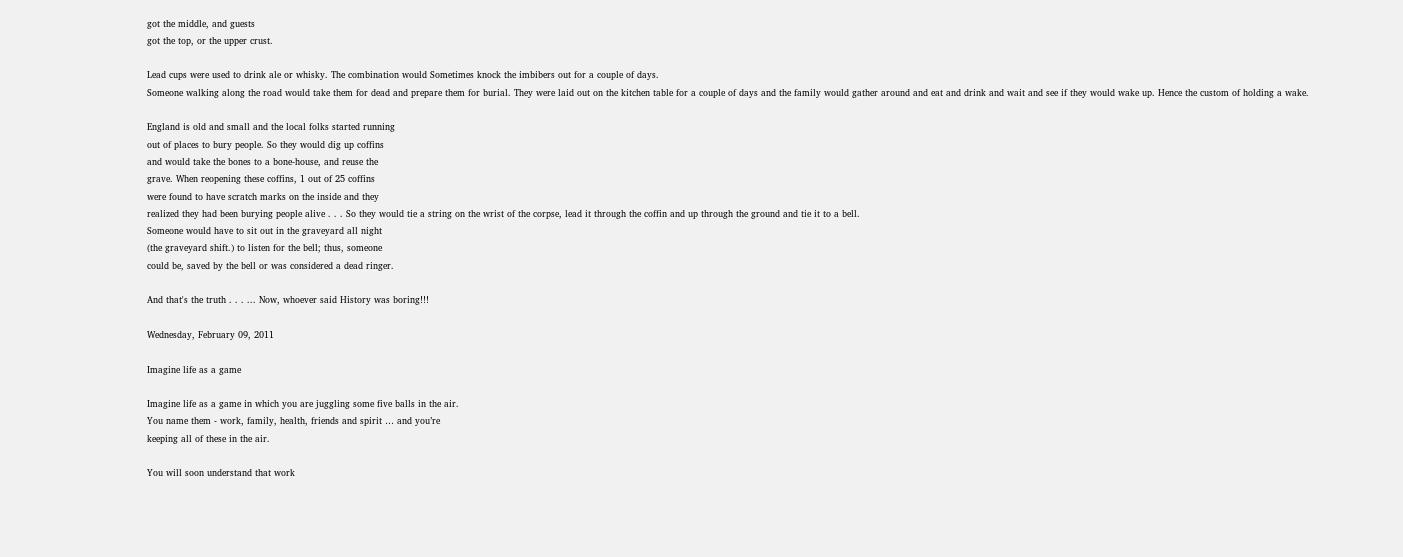got the middle, and guests
got the top, or the upper crust.

Lead cups were used to drink ale or whisky. The combination would Sometimes knock the imbibers out for a couple of days.
Someone walking along the road would take them for dead and prepare them for burial. They were laid out on the kitchen table for a couple of days and the family would gather around and eat and drink and wait and see if they would wake up. Hence the custom of holding a wake.

England is old and small and the local folks started running
out of places to bury people. So they would dig up coffins
and would take the bones to a bone-house, and reuse the
grave. When reopening these coffins, 1 out of 25 coffins
were found to have scratch marks on the inside and they
realized they had been burying people alive . . . So they would tie a string on the wrist of the corpse, lead it through the coffin and up through the ground and tie it to a bell.
Someone would have to sit out in the graveyard all night
(the graveyard shift.) to listen for the bell; thus, someone
could be, saved by the bell or was considered a dead ringer.

And that's the truth . . . ... Now, whoever said History was boring!!!

Wednesday, February 09, 2011

Imagine life as a game

Imagine life as a game in which you are juggling some five balls in the air.
You name them - work, family, health, friends and spirit … and you’re
keeping all of these in the air.

You will soon understand that work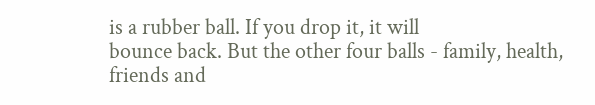is a rubber ball. If you drop it, it will
bounce back. But the other four balls - family, health, friends and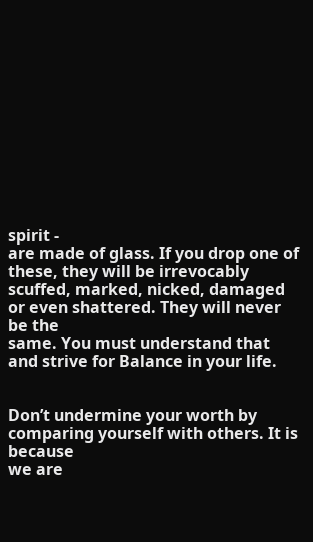spirit -
are made of glass. If you drop one of these, they will be irrevocably
scuffed, marked, nicked, damaged or even shattered. They will never be the
same. You must understand that and strive for Balance in your life.


Don’t undermine your worth by comparing yourself with others. It is because
we are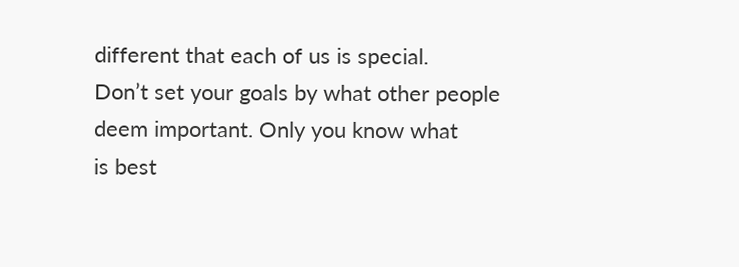different that each of us is special.
Don’t set your goals by what other people deem important. Only you know what
is best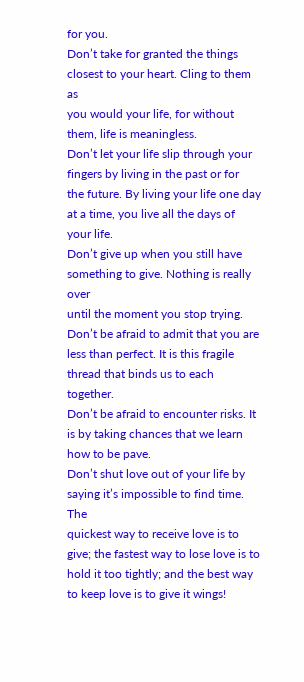for you.
Don’t take for granted the things closest to your heart. Cling to them as
you would your life, for without them, life is meaningless.
Don’t let your life slip through your fingers by living in the past or for
the future. By living your life one day at a time, you live all the days of
your life.
Don’t give up when you still have something to give. Nothing is really over
until the moment you stop trying.
Don’t be afraid to admit that you are less than perfect. It is this fragile
thread that binds us to each together.
Don’t be afraid to encounter risks. It is by taking chances that we learn
how to be pave.
Don’t shut love out of your life by saying it’s impossible to find time. The
quickest way to receive love is to give; the fastest way to lose love is to
hold it too tightly; and the best way to keep love is to give it wings!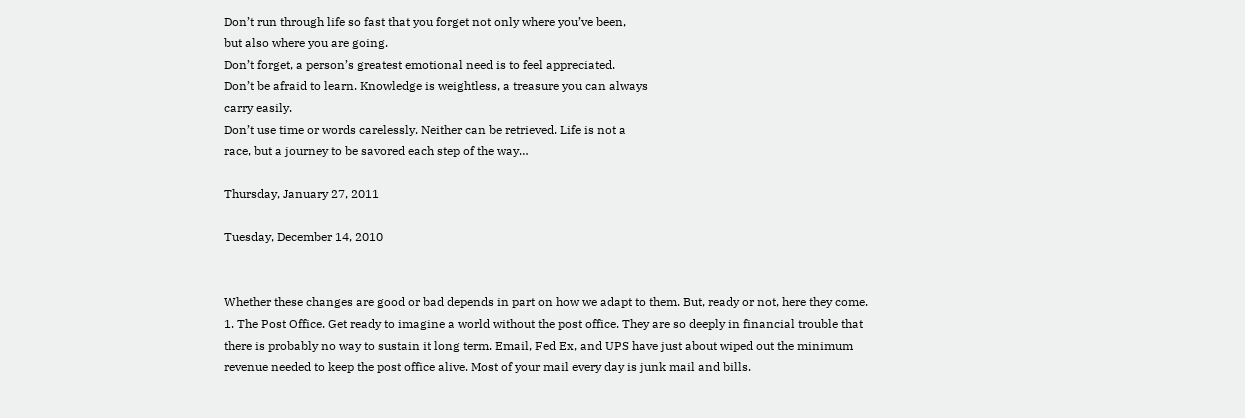Don’t run through life so fast that you forget not only where you’ve been,
but also where you are going.
Don’t forget, a person’s greatest emotional need is to feel appreciated.
Don’t be afraid to learn. Knowledge is weightless, a treasure you can always
carry easily.
Don’t use time or words carelessly. Neither can be retrieved. Life is not a
race, but a journey to be savored each step of the way…

Thursday, January 27, 2011

Tuesday, December 14, 2010


Whether these changes are good or bad depends in part on how we adapt to them. But, ready or not, here they come.
1. The Post Office. Get ready to imagine a world without the post office. They are so deeply in financial trouble that there is probably no way to sustain it long term. Email, Fed Ex, and UPS have just about wiped out the minimum revenue needed to keep the post office alive. Most of your mail every day is junk mail and bills.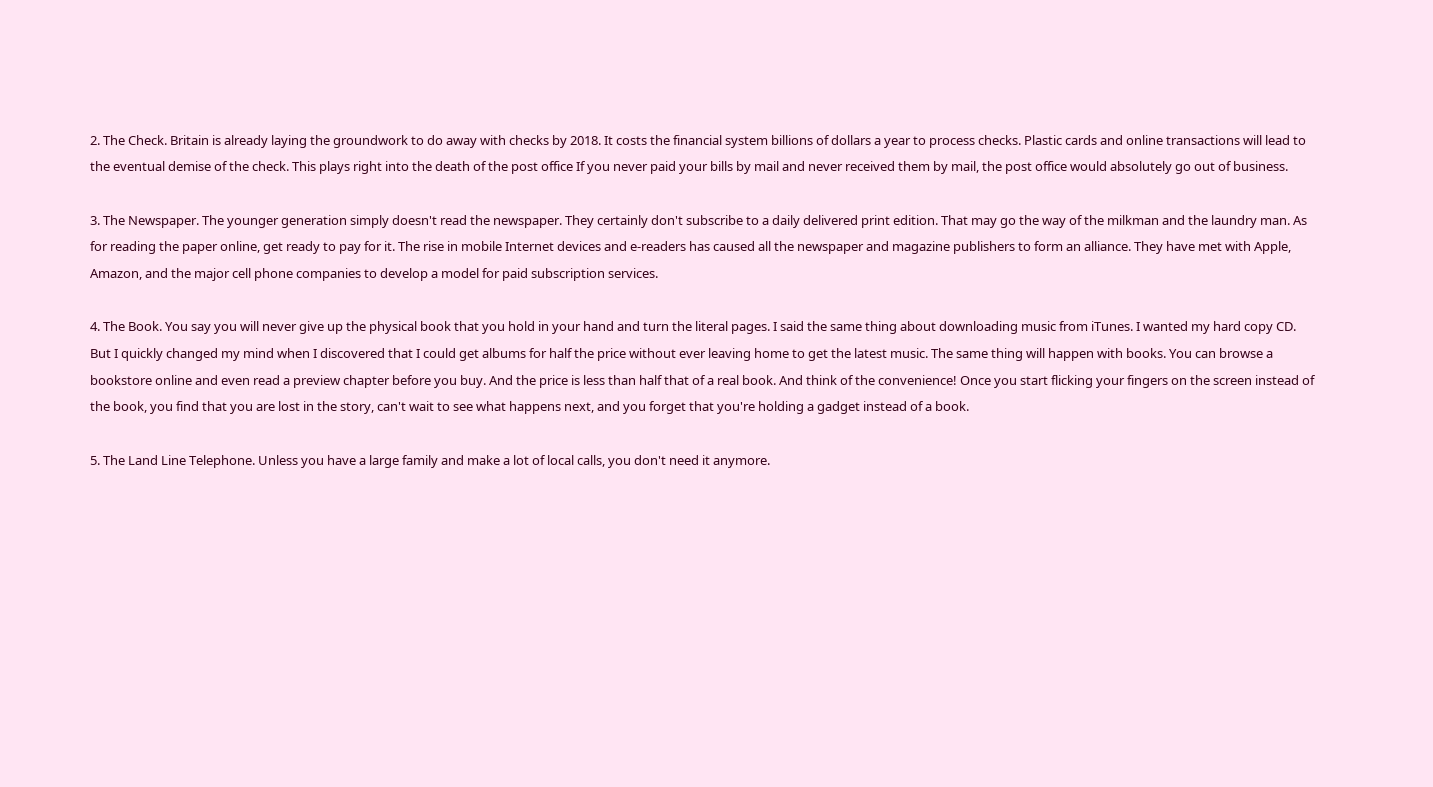2. The Check. Britain is already laying the groundwork to do away with checks by 2018. It costs the financial system billions of dollars a year to process checks. Plastic cards and online transactions will lead to the eventual demise of the check. This plays right into the death of the post office If you never paid your bills by mail and never received them by mail, the post office would absolutely go out of business.

3. The Newspaper. The younger generation simply doesn't read the newspaper. They certainly don't subscribe to a daily delivered print edition. That may go the way of the milkman and the laundry man. As for reading the paper online, get ready to pay for it. The rise in mobile Internet devices and e-readers has caused all the newspaper and magazine publishers to form an alliance. They have met with Apple, Amazon, and the major cell phone companies to develop a model for paid subscription services.

4. The Book. You say you will never give up the physical book that you hold in your hand and turn the literal pages. I said the same thing about downloading music from iTunes. I wanted my hard copy CD. But I quickly changed my mind when I discovered that I could get albums for half the price without ever leaving home to get the latest music. The same thing will happen with books. You can browse a bookstore online and even read a preview chapter before you buy. And the price is less than half that of a real book. And think of the convenience! Once you start flicking your fingers on the screen instead of the book, you find that you are lost in the story, can't wait to see what happens next, and you forget that you're holding a gadget instead of a book.

5. The Land Line Telephone. Unless you have a large family and make a lot of local calls, you don't need it anymore.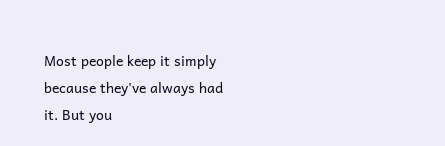Most people keep it simply because they've always had it. But you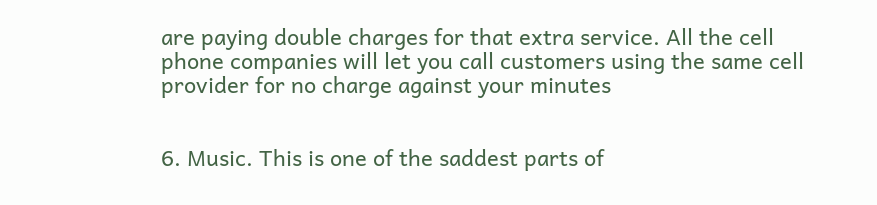are paying double charges for that extra service. All the cell phone companies will let you call customers using the same cell provider for no charge against your minutes


6. Music. This is one of the saddest parts of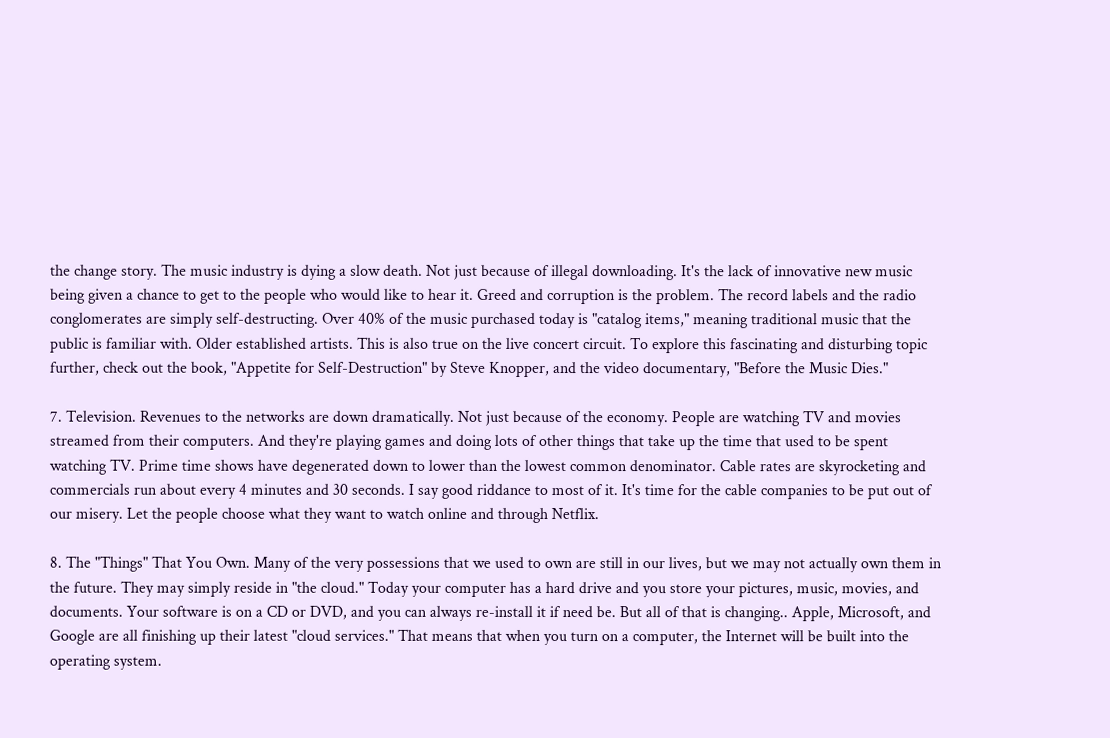the change story. The music industry is dying a slow death. Not just because of illegal downloading. It's the lack of innovative new music being given a chance to get to the people who would like to hear it. Greed and corruption is the problem. The record labels and the radio conglomerates are simply self-destructing. Over 40% of the music purchased today is "catalog items," meaning traditional music that the public is familiar with. Older established artists. This is also true on the live concert circuit. To explore this fascinating and disturbing topic further, check out the book, "Appetite for Self-Destruction" by Steve Knopper, and the video documentary, "Before the Music Dies."

7. Television. Revenues to the networks are down dramatically. Not just because of the economy. People are watching TV and movies streamed from their computers. And they're playing games and doing lots of other things that take up the time that used to be spent watching TV. Prime time shows have degenerated down to lower than the lowest common denominator. Cable rates are skyrocketing and commercials run about every 4 minutes and 30 seconds. I say good riddance to most of it. It's time for the cable companies to be put out of our misery. Let the people choose what they want to watch online and through Netflix.

8. The "Things" That You Own. Many of the very possessions that we used to own are still in our lives, but we may not actually own them in the future. They may simply reside in "the cloud." Today your computer has a hard drive and you store your pictures, music, movies, and documents. Your software is on a CD or DVD, and you can always re-install it if need be. But all of that is changing.. Apple, Microsoft, and Google are all finishing up their latest "cloud services." That means that when you turn on a computer, the Internet will be built into the operating system.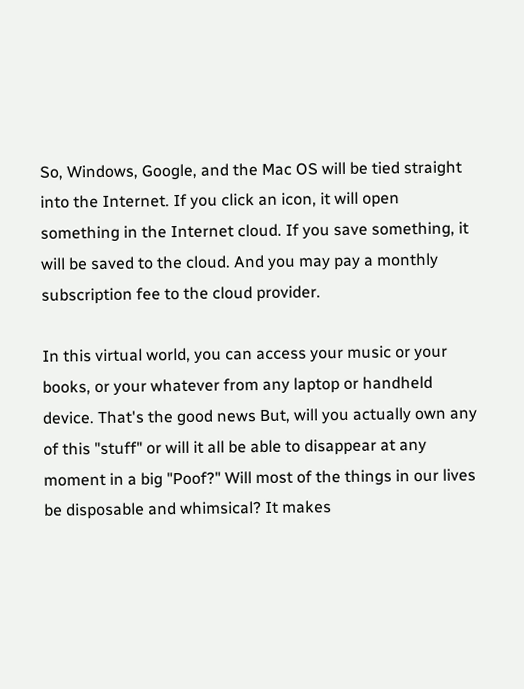So, Windows, Google, and the Mac OS will be tied straight into the Internet. If you click an icon, it will open something in the Internet cloud. If you save something, it will be saved to the cloud. And you may pay a monthly subscription fee to the cloud provider.

In this virtual world, you can access your music or your books, or your whatever from any laptop or handheld device. That's the good news But, will you actually own any of this "stuff" or will it all be able to disappear at any moment in a big "Poof?" Will most of the things in our lives be disposable and whimsical? It makes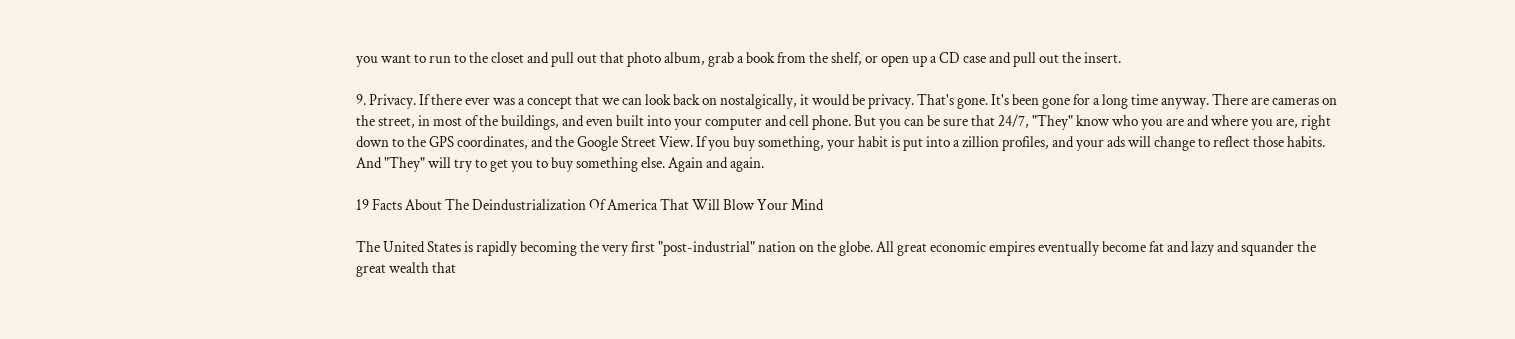you want to run to the closet and pull out that photo album, grab a book from the shelf, or open up a CD case and pull out the insert.

9. Privacy. If there ever was a concept that we can look back on nostalgically, it would be privacy. That's gone. It's been gone for a long time anyway. There are cameras on the street, in most of the buildings, and even built into your computer and cell phone. But you can be sure that 24/7, "They" know who you are and where you are, right down to the GPS coordinates, and the Google Street View. If you buy something, your habit is put into a zillion profiles, and your ads will change to reflect those habits. And "They" will try to get you to buy something else. Again and again.

19 Facts About The Deindustrialization Of America That Will Blow Your Mind

The United States is rapidly becoming the very first "post-industrial" nation on the globe. All great economic empires eventually become fat and lazy and squander the great wealth that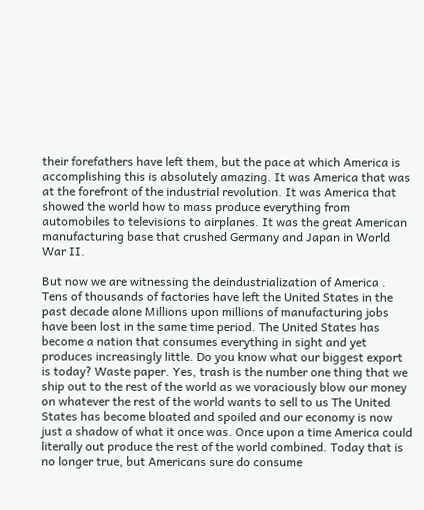their forefathers have left them, but the pace at which America is accomplishing this is absolutely amazing. It was America that was at the forefront of the industrial revolution. It was America that showed the world how to mass produce everything from automobiles to televisions to airplanes. It was the great American manufacturing base that crushed Germany and Japan in World War II.

But now we are witnessing the deindustrialization of America . Tens of thousands of factories have left the United States in the past decade alone Millions upon millions of manufacturing jobs have been lost in the same time period. The United States has become a nation that consumes everything in sight and yet produces increasingly little. Do you know what our biggest export is today? Waste paper. Yes, trash is the number one thing that we ship out to the rest of the world as we voraciously blow our money on whatever the rest of the world wants to sell to us The United States has become bloated and spoiled and our economy is now just a shadow of what it once was. Once upon a time America could literally out produce the rest of the world combined. Today that is no longer true, but Americans sure do consume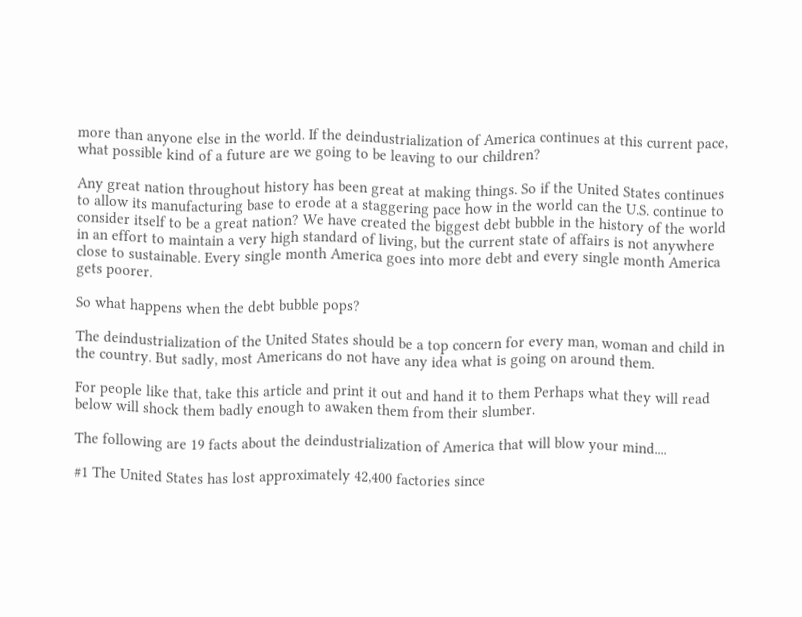more than anyone else in the world. If the deindustrialization of America continues at this current pace, what possible kind of a future are we going to be leaving to our children?

Any great nation throughout history has been great at making things. So if the United States continues to allow its manufacturing base to erode at a staggering pace how in the world can the U.S. continue to consider itself to be a great nation? We have created the biggest debt bubble in the history of the world in an effort to maintain a very high standard of living, but the current state of affairs is not anywhere close to sustainable. Every single month America goes into more debt and every single month America gets poorer.

So what happens when the debt bubble pops?

The deindustrialization of the United States should be a top concern for every man, woman and child in the country. But sadly, most Americans do not have any idea what is going on around them.

For people like that, take this article and print it out and hand it to them Perhaps what they will read below will shock them badly enough to awaken them from their slumber.

The following are 19 facts about the deindustrialization of America that will blow your mind....

#1 The United States has lost approximately 42,400 factories since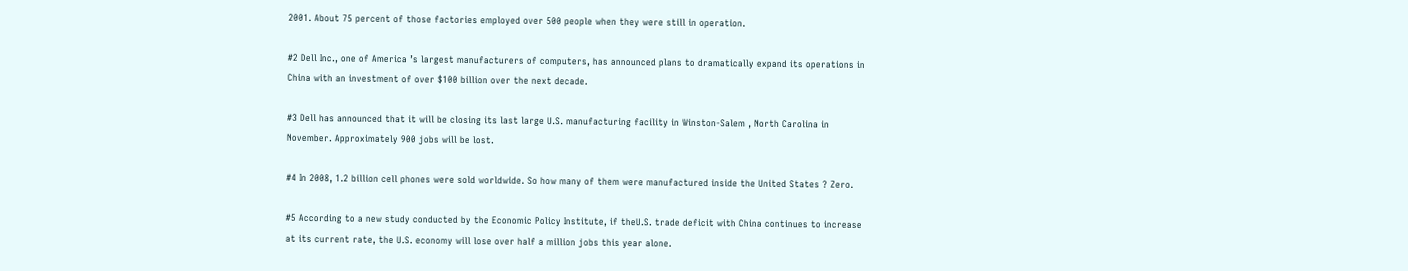2001. About 75 percent of those factories employed over 500 people when they were still in operation.

#2 Dell Inc., one of America ’s largest manufacturers of computers, has announced plans to dramatically expand its operations in China with an investment of over $100 billion over the next decade.

#3 Dell has announced that it will be closing its last large U.S. manufacturing facility in Winston-Salem , North Carolina in November. Approximately 900 jobs will be lost.

#4 In 2008, 1.2 billion cell phones were sold worldwide. So how many of them were manufactured inside the United States ? Zero.

#5 According to a new study conducted by the Economic Policy Institute, if theU.S. trade deficit with China continues to increase at its current rate, the U.S. economy will lose over half a million jobs this year alone.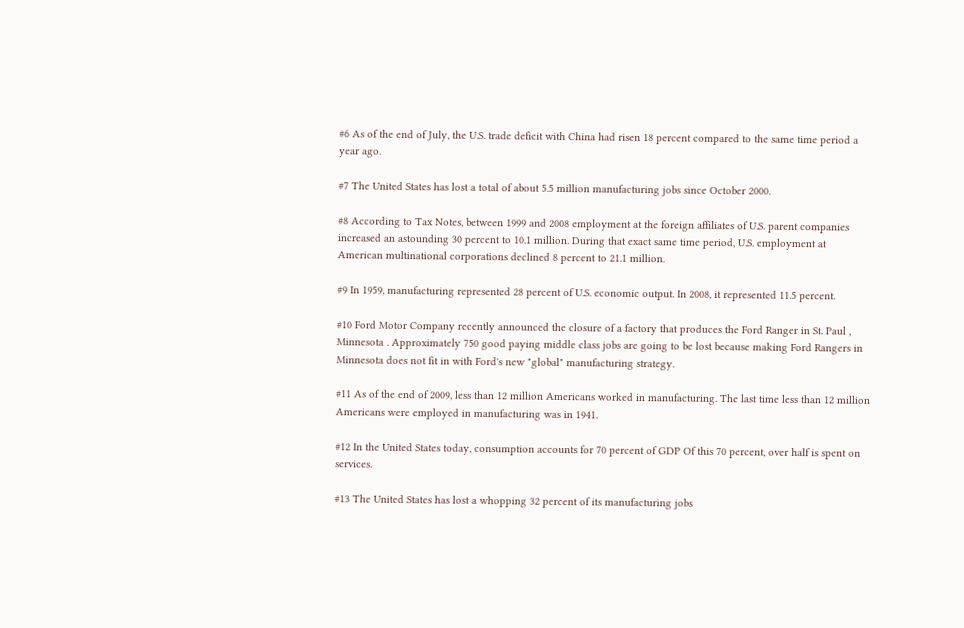#6 As of the end of July, the U.S. trade deficit with China had risen 18 percent compared to the same time period a year ago.

#7 The United States has lost a total of about 5.5 million manufacturing jobs since October 2000.

#8 According to Tax Notes, between 1999 and 2008 employment at the foreign affiliates of U.S. parent companies increased an astounding 30 percent to 10.1 million. During that exact same time period, U.S. employment at American multinational corporations declined 8 percent to 21.1 million.

#9 In 1959, manufacturing represented 28 percent of U.S. economic output. In 2008, it represented 11.5 percent.

#10 Ford Motor Company recently announced the closure of a factory that produces the Ford Ranger in St. Paul , Minnesota . Approximately 750 good paying middle class jobs are going to be lost because making Ford Rangers in Minnesota does not fit in with Ford's new "global" manufacturing strategy.

#11 As of the end of 2009, less than 12 million Americans worked in manufacturing. The last time less than 12 million Americans were employed in manufacturing was in 1941.

#12 In the United States today, consumption accounts for 70 percent of GDP Of this 70 percent, over half is spent on services.

#13 The United States has lost a whopping 32 percent of its manufacturing jobs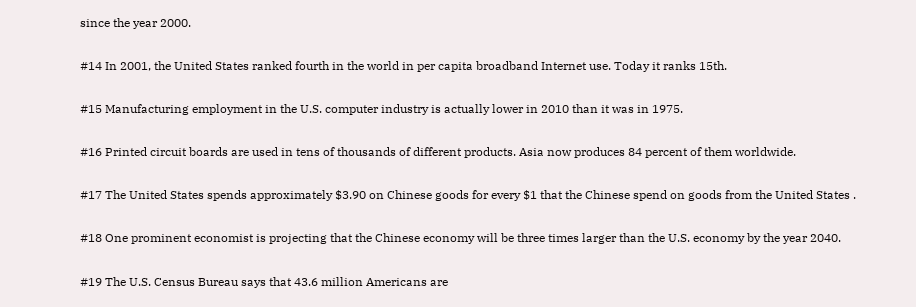since the year 2000.

#14 In 2001, the United States ranked fourth in the world in per capita broadband Internet use. Today it ranks 15th.

#15 Manufacturing employment in the U.S. computer industry is actually lower in 2010 than it was in 1975.

#16 Printed circuit boards are used in tens of thousands of different products. Asia now produces 84 percent of them worldwide.

#17 The United States spends approximately $3.90 on Chinese goods for every $1 that the Chinese spend on goods from the United States .

#18 One prominent economist is projecting that the Chinese economy will be three times larger than the U.S. economy by the year 2040.

#19 The U.S. Census Bureau says that 43.6 million Americans are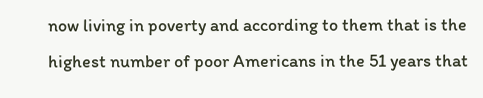now living in poverty and according to them that is the highest number of poor Americans in the 51 years that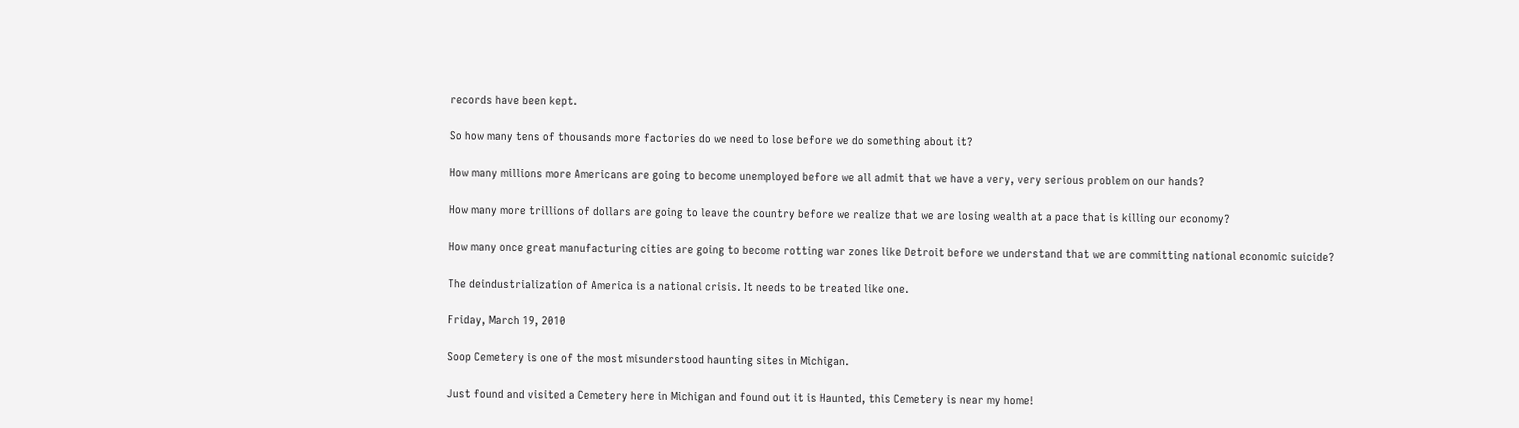records have been kept.

So how many tens of thousands more factories do we need to lose before we do something about it?

How many millions more Americans are going to become unemployed before we all admit that we have a very, very serious problem on our hands?

How many more trillions of dollars are going to leave the country before we realize that we are losing wealth at a pace that is killing our economy?

How many once great manufacturing cities are going to become rotting war zones like Detroit before we understand that we are committing national economic suicide?

The deindustrialization of America is a national crisis. It needs to be treated like one.

Friday, March 19, 2010

Soop Cemetery is one of the most misunderstood haunting sites in Michigan.

Just found and visited a Cemetery here in Michigan and found out it is Haunted, this Cemetery is near my home!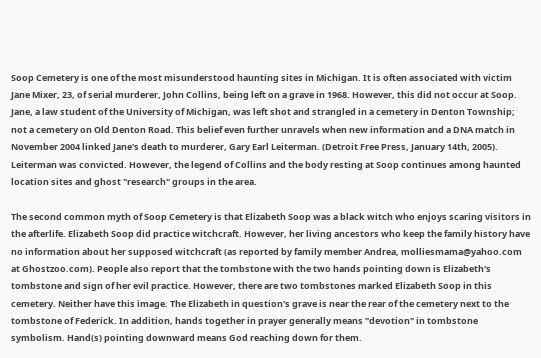Soop Cemetery is one of the most misunderstood haunting sites in Michigan. It is often associated with victim Jane Mixer, 23, of serial murderer, John Collins, being left on a grave in 1968. However, this did not occur at Soop. Jane, a law student of the University of Michigan, was left shot and strangled in a cemetery in Denton Township; not a cemetery on Old Denton Road. This belief even further unravels when new information and a DNA match in November 2004 linked Jane's death to murderer, Gary Earl Leiterman. (Detroit Free Press, January 14th, 2005). Leiterman was convicted. However, the legend of Collins and the body resting at Soop continues among haunted location sites and ghost "research" groups in the area.

The second common myth of Soop Cemetery is that Elizabeth Soop was a black witch who enjoys scaring visitors in the afterlife. Elizabeth Soop did practice witchcraft. However, her living ancestors who keep the family history have no information about her supposed witchcraft (as reported by family member Andrea, molliesmama@yahoo.com at Ghostzoo.com). People also report that the tombstone with the two hands pointing down is Elizabeth's tombstone and sign of her evil practice. However, there are two tombstones marked Elizabeth Soop in this cemetery. Neither have this image. The Elizabeth in question's grave is near the rear of the cemetery next to the tombstone of Federick. In addition, hands together in prayer generally means "devotion" in tombstone symbolism. Hand(s) pointing downward means God reaching down for them.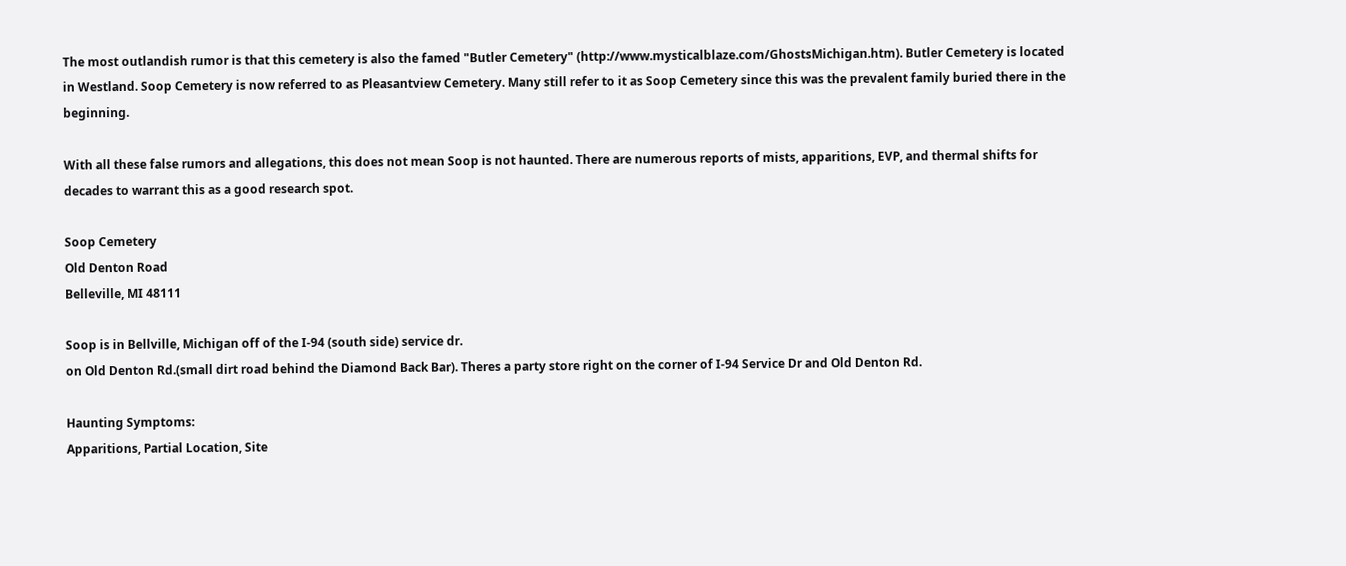The most outlandish rumor is that this cemetery is also the famed "Butler Cemetery" (http://www.mysticalblaze.com/GhostsMichigan.htm). Butler Cemetery is located in Westland. Soop Cemetery is now referred to as Pleasantview Cemetery. Many still refer to it as Soop Cemetery since this was the prevalent family buried there in the beginning.

With all these false rumors and allegations, this does not mean Soop is not haunted. There are numerous reports of mists, apparitions, EVP, and thermal shifts for decades to warrant this as a good research spot.

Soop Cemetery
Old Denton Road
Belleville, MI 48111

Soop is in Bellville, Michigan off of the I-94 (south side) service dr.
on Old Denton Rd.(small dirt road behind the Diamond Back Bar). Theres a party store right on the corner of I-94 Service Dr and Old Denton Rd.

Haunting Symptoms:
Apparitions, Partial Location, Site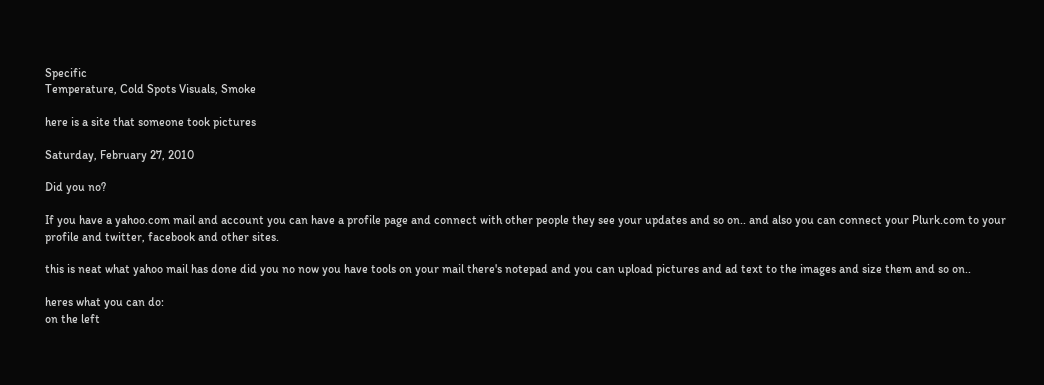Specific
Temperature, Cold Spots Visuals, Smoke

here is a site that someone took pictures

Saturday, February 27, 2010

Did you no?

If you have a yahoo.com mail and account you can have a profile page and connect with other people they see your updates and so on.. and also you can connect your Plurk.com to your profile and twitter, facebook and other sites.

this is neat what yahoo mail has done did you no now you have tools on your mail there's notepad and you can upload pictures and ad text to the images and size them and so on..

heres what you can do:
on the left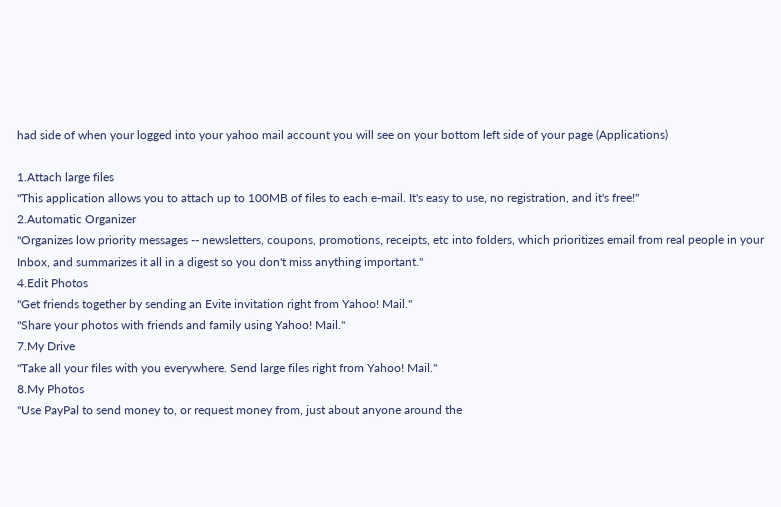had side of when your logged into your yahoo mail account you will see on your bottom left side of your page (Applications)

1.Attach large files
"This application allows you to attach up to 100MB of files to each e-mail. It's easy to use, no registration, and it's free!"
2.Automatic Organizer
"Organizes low priority messages -- newsletters, coupons, promotions, receipts, etc into folders, which prioritizes email from real people in your Inbox, and summarizes it all in a digest so you don't miss anything important."
4.Edit Photos
"Get friends together by sending an Evite invitation right from Yahoo! Mail."
"Share your photos with friends and family using Yahoo! Mail."
7.My Drive
"Take all your files with you everywhere. Send large files right from Yahoo! Mail."
8.My Photos
"Use PayPal to send money to, or request money from, just about anyone around the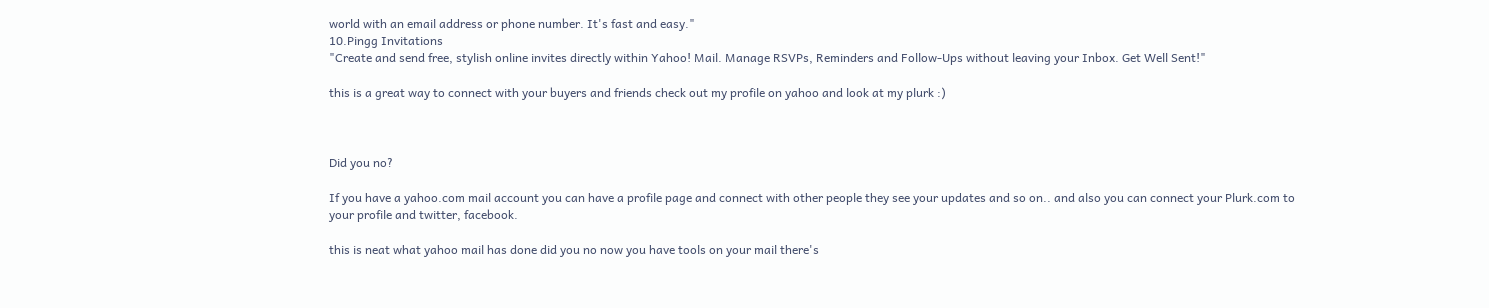world with an email address or phone number. It's fast and easy."
10.Pingg Invitations
"Create and send free, stylish online invites directly within Yahoo! Mail. Manage RSVPs, Reminders and Follow-Ups without leaving your Inbox. Get Well Sent!"

this is a great way to connect with your buyers and friends check out my profile on yahoo and look at my plurk :)



Did you no?

If you have a yahoo.com mail account you can have a profile page and connect with other people they see your updates and so on.. and also you can connect your Plurk.com to your profile and twitter, facebook.

this is neat what yahoo mail has done did you no now you have tools on your mail there's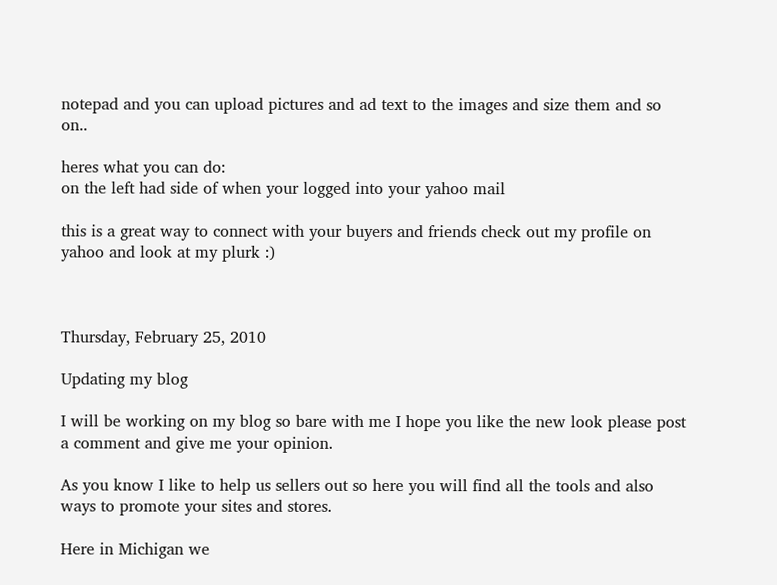notepad and you can upload pictures and ad text to the images and size them and so on..

heres what you can do:
on the left had side of when your logged into your yahoo mail

this is a great way to connect with your buyers and friends check out my profile on yahoo and look at my plurk :)



Thursday, February 25, 2010

Updating my blog

I will be working on my blog so bare with me I hope you like the new look please post a comment and give me your opinion.

As you know I like to help us sellers out so here you will find all the tools and also ways to promote your sites and stores.

Here in Michigan we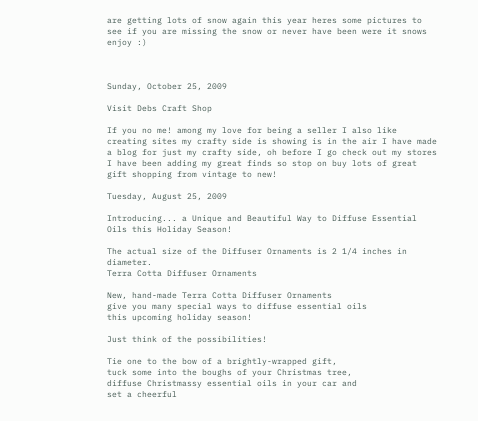are getting lots of snow again this year heres some pictures to see if you are missing the snow or never have been were it snows enjoy :)



Sunday, October 25, 2009

Visit Debs Craft Shop

If you no me! among my love for being a seller I also like creating sites my crafty side is showing is in the air I have made a blog for just my crafty side, oh before I go check out my stores I have been adding my great finds so stop on buy lots of great gift shopping from vintage to new!

Tuesday, August 25, 2009

Introducing... a Unique and Beautiful Way to Diffuse Essential Oils this Holiday Season!

The actual size of the Diffuser Ornaments is 2 1/4 inches in diameter.
Terra Cotta Diffuser Ornaments

New, hand-made Terra Cotta Diffuser Ornaments
give you many special ways to diffuse essential oils
this upcoming holiday season!

Just think of the possibilities!

Tie one to the bow of a brightly-wrapped gift,
tuck some into the boughs of your Christmas tree,
diffuse Christmassy essential oils in your car and
set a cheerful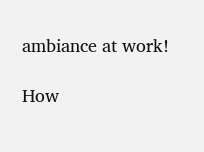ambiance at work!

How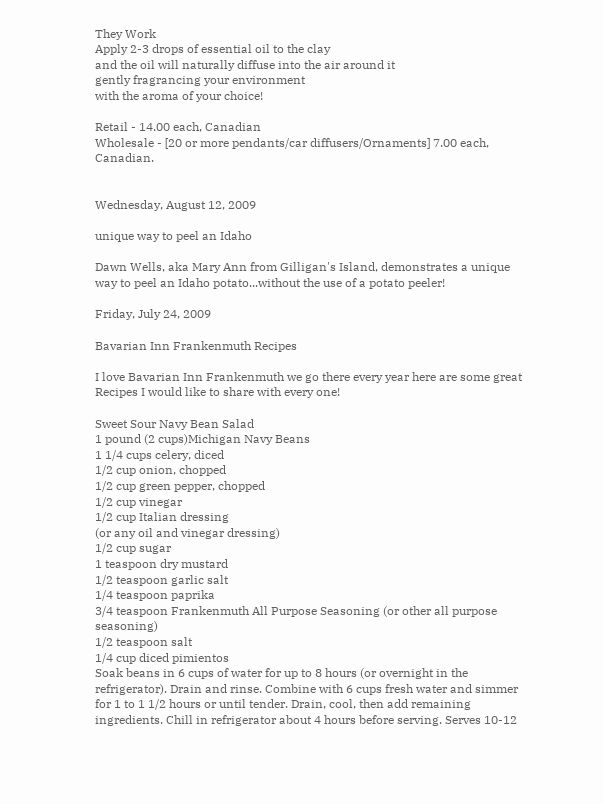They Work
Apply 2-3 drops of essential oil to the clay
and the oil will naturally diffuse into the air around it
gently fragrancing your environment
with the aroma of your choice!

Retail - 14.00 each, Canadian
Wholesale - [20 or more pendants/car diffusers/Ornaments] 7.00 each, Canadian.


Wednesday, August 12, 2009

unique way to peel an Idaho

Dawn Wells, aka Mary Ann from Gilligan's Island, demonstrates a unique way to peel an Idaho potato...without the use of a potato peeler!

Friday, July 24, 2009

Bavarian Inn Frankenmuth Recipes

I love Bavarian Inn Frankenmuth we go there every year here are some great Recipes I would like to share with every one!

Sweet Sour Navy Bean Salad
1 pound (2 cups)Michigan Navy Beans
1 1/4 cups celery, diced
1/2 cup onion, chopped
1/2 cup green pepper, chopped
1/2 cup vinegar
1/2 cup Italian dressing
(or any oil and vinegar dressing)
1/2 cup sugar
1 teaspoon dry mustard
1/2 teaspoon garlic salt
1/4 teaspoon paprika
3/4 teaspoon Frankenmuth All Purpose Seasoning (or other all purpose seasoning)
1/2 teaspoon salt
1/4 cup diced pimientos
Soak beans in 6 cups of water for up to 8 hours (or overnight in the refrigerator). Drain and rinse. Combine with 6 cups fresh water and simmer for 1 to 1 1/2 hours or until tender. Drain, cool, then add remaining ingredients. Chill in refrigerator about 4 hours before serving. Serves 10-12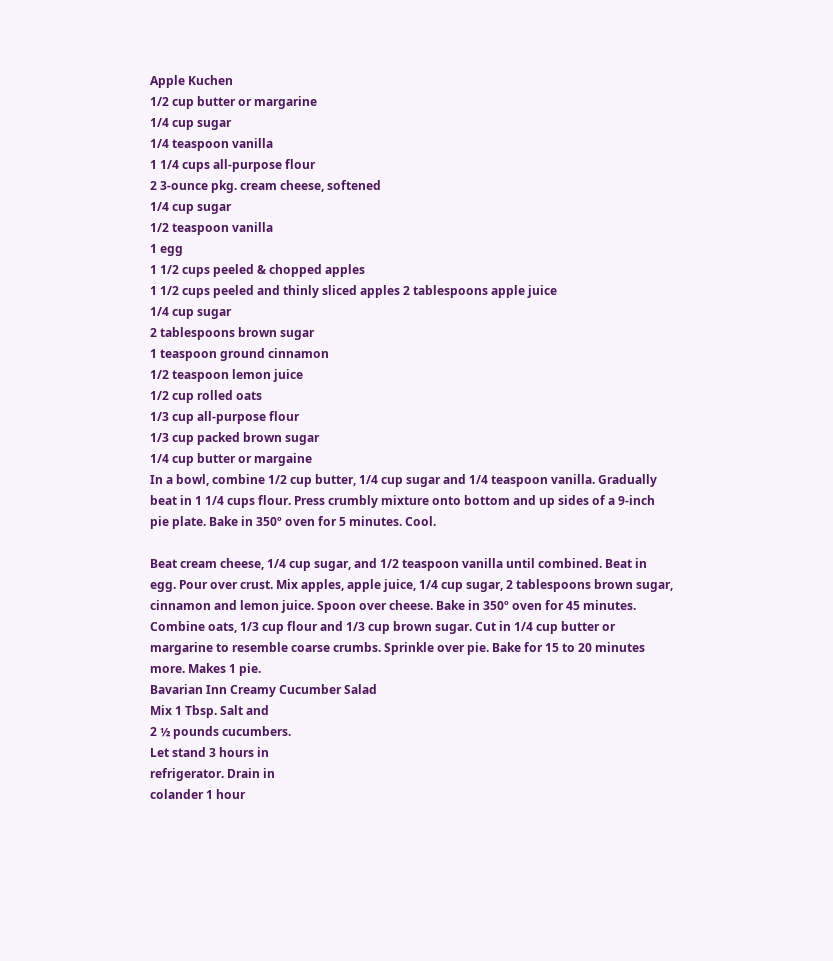Apple Kuchen
1/2 cup butter or margarine
1/4 cup sugar
1/4 teaspoon vanilla
1 1/4 cups all-purpose flour
2 3-ounce pkg. cream cheese, softened
1/4 cup sugar
1/2 teaspoon vanilla
1 egg
1 1/2 cups peeled & chopped apples
1 1/2 cups peeled and thinly sliced apples 2 tablespoons apple juice
1/4 cup sugar
2 tablespoons brown sugar
1 teaspoon ground cinnamon
1/2 teaspoon lemon juice
1/2 cup rolled oats
1/3 cup all-purpose flour
1/3 cup packed brown sugar
1/4 cup butter or margaine
In a bowl, combine 1/2 cup butter, 1/4 cup sugar and 1/4 teaspoon vanilla. Gradually beat in 1 1/4 cups flour. Press crumbly mixture onto bottom and up sides of a 9-inch pie plate. Bake in 350º oven for 5 minutes. Cool.

Beat cream cheese, 1/4 cup sugar, and 1/2 teaspoon vanilla until combined. Beat in egg. Pour over crust. Mix apples, apple juice, 1/4 cup sugar, 2 tablespoons brown sugar, cinnamon and lemon juice. Spoon over cheese. Bake in 350º oven for 45 minutes. Combine oats, 1/3 cup flour and 1/3 cup brown sugar. Cut in 1/4 cup butter or margarine to resemble coarse crumbs. Sprinkle over pie. Bake for 15 to 20 minutes more. Makes 1 pie.
Bavarian Inn Creamy Cucumber Salad
Mix 1 Tbsp. Salt and
2 ½ pounds cucumbers.
Let stand 3 hours in
refrigerator. Drain in
colander 1 hour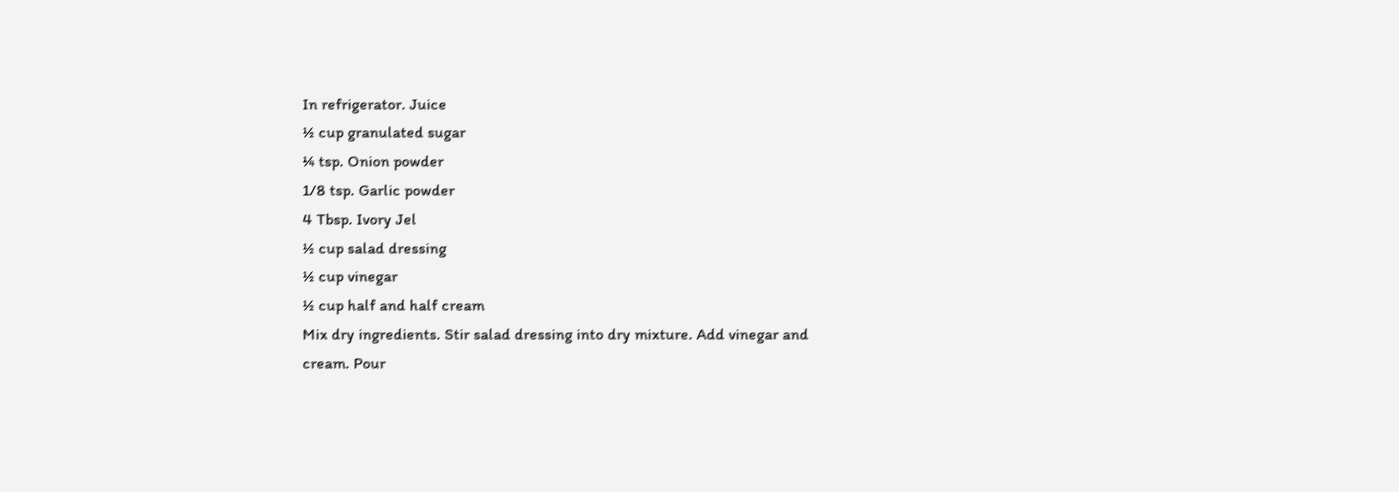In refrigerator. Juice
½ cup granulated sugar
¼ tsp. Onion powder
1/8 tsp. Garlic powder
4 Tbsp. Ivory Jel
½ cup salad dressing
½ cup vinegar
½ cup half and half cream
Mix dry ingredients. Stir salad dressing into dry mixture. Add vinegar and
cream. Pour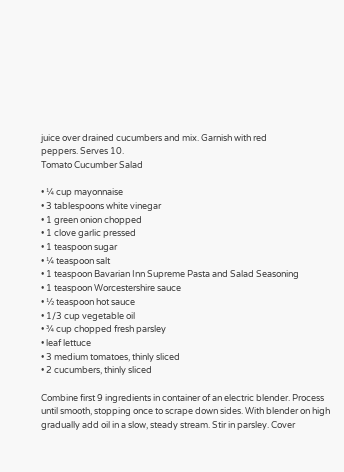juice over drained cucumbers and mix. Garnish with red
peppers. Serves 10.
Tomato Cucumber Salad

• ¼ cup mayonnaise
• 3 tablespoons white vinegar
• 1 green onion chopped
• 1 clove garlic pressed
• 1 teaspoon sugar
• ¼ teaspoon salt
• 1 teaspoon Bavarian Inn Supreme Pasta and Salad Seasoning
• 1 teaspoon Worcestershire sauce
• ½ teaspoon hot sauce
• 1/3 cup vegetable oil
• ¾ cup chopped fresh parsley
• leaf lettuce
• 3 medium tomatoes, thinly sliced
• 2 cucumbers, thinly sliced

Combine first 9 ingredients in container of an electric blender. Process until smooth, stopping once to scrape down sides. With blender on high gradually add oil in a slow, steady stream. Stir in parsley. Cover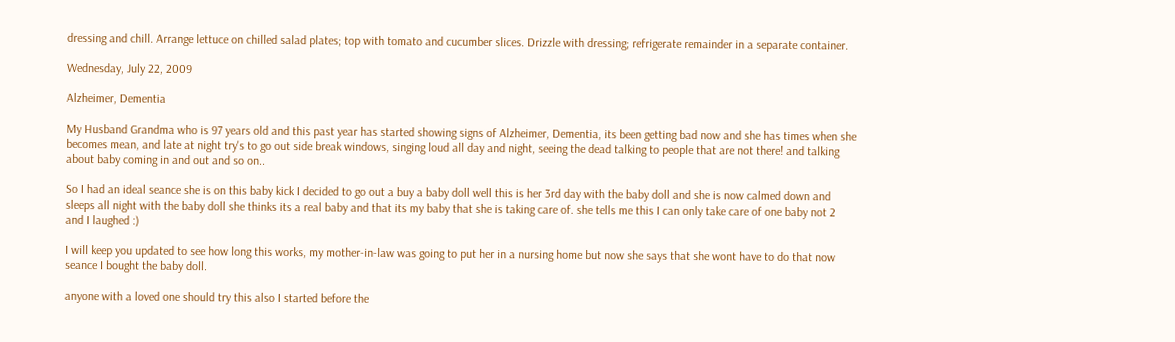dressing and chill. Arrange lettuce on chilled salad plates; top with tomato and cucumber slices. Drizzle with dressing; refrigerate remainder in a separate container.

Wednesday, July 22, 2009

Alzheimer, Dementia

My Husband Grandma who is 97 years old and this past year has started showing signs of Alzheimer, Dementia, its been getting bad now and she has times when she becomes mean, and late at night try's to go out side break windows, singing loud all day and night, seeing the dead talking to people that are not there! and talking about baby coming in and out and so on..

So I had an ideal seance she is on this baby kick I decided to go out a buy a baby doll well this is her 3rd day with the baby doll and she is now calmed down and sleeps all night with the baby doll she thinks its a real baby and that its my baby that she is taking care of. she tells me this I can only take care of one baby not 2 and I laughed :)

I will keep you updated to see how long this works, my mother-in-law was going to put her in a nursing home but now she says that she wont have to do that now seance I bought the baby doll.

anyone with a loved one should try this also I started before the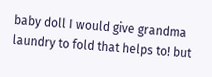baby doll I would give grandma laundry to fold that helps to! but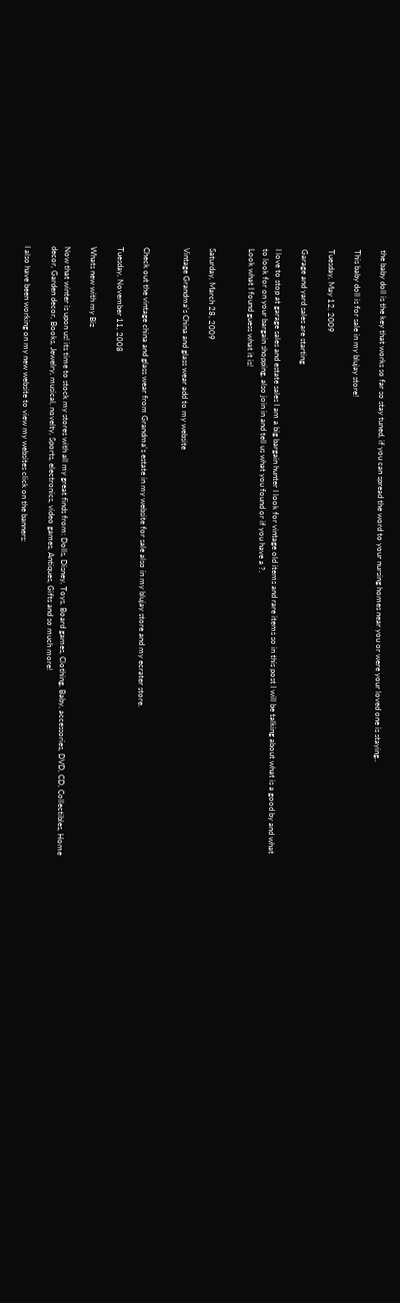the baby doll is the key that works so far so stay tuned, if you can spread the word to your nursing homes near you or were your loved one is staying..

This baby doll is for sale in my blujay store!

Tuesday, May 12, 2009

Garage and yard sales are starting

I love to stop at garage sales and estate sales I am a big bargain hunter I look for vintage old items and rare items so in this post I will be talking about what is a good by and what to look for on your bargain shopping, also join in and tell us what you found or if you have a ?.
Look what I found guess what it is!


Saturday, March 28, 2009

Vintage Grandma's China and glass wear add to my website


Check out the vintage china and glass wear from Grandma's estate in my website for sale also in my blujay store and my ecrater store.

Tuesday, November 11, 2008

Whats new with my Biz

Now that winter is upon us! its time to stock my stores with all my great finds from: Dolls, Disney, Toys, Board games, Clothing, Baby, accessories, DVD, CD, Collectibles, Home decor, Garden decor, Books, Jewelry, musical, novelty, Sports, electronics, video games, Antiques, Gifts and so much more!

I also have been working on my new website to view my websites click on the banners: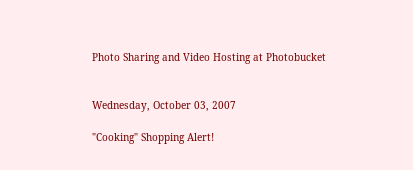Photo Sharing and Video Hosting at Photobucket


Wednesday, October 03, 2007

"Cooking" Shopping Alert!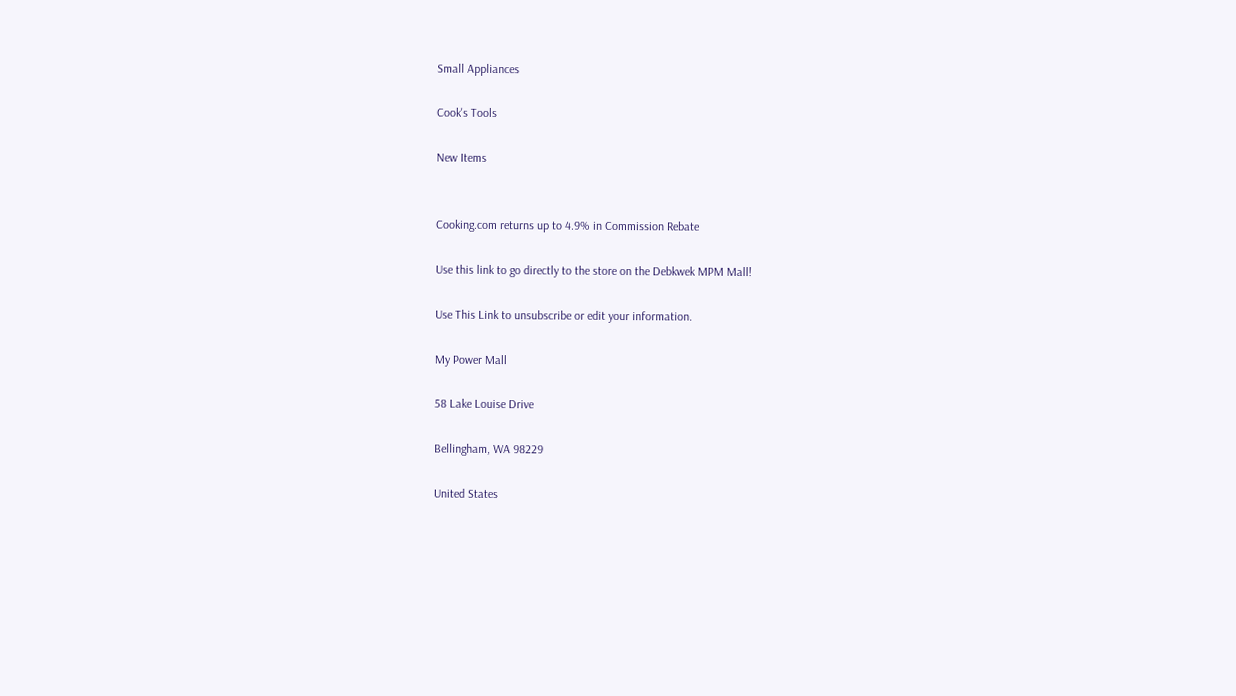Small Appliances

Cook's Tools

New Items


Cooking.com returns up to 4.9% in Commission Rebate

Use this link to go directly to the store on the Debkwek MPM Mall!

Use This Link to unsubscribe or edit your information.

My Power Mall

58 Lake Louise Drive

Bellingham, WA 98229

United States